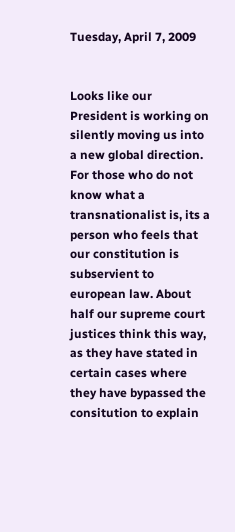Tuesday, April 7, 2009


Looks like our President is working on silently moving us into a new global direction. For those who do not know what a transnationalist is, its a person who feels that our constitution is subservient to european law. About half our supreme court justices think this way, as they have stated in certain cases where they have bypassed the consitution to explain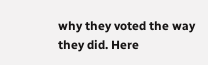why they voted the way they did. Here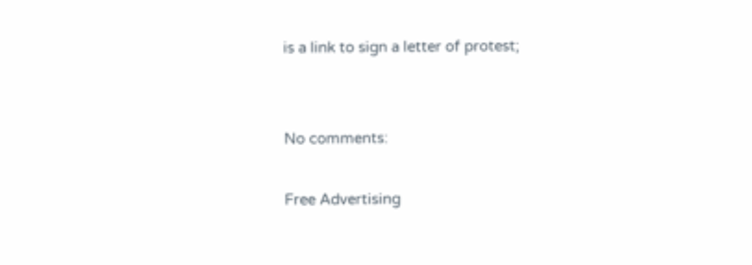is a link to sign a letter of protest;


No comments:

Free Advertising